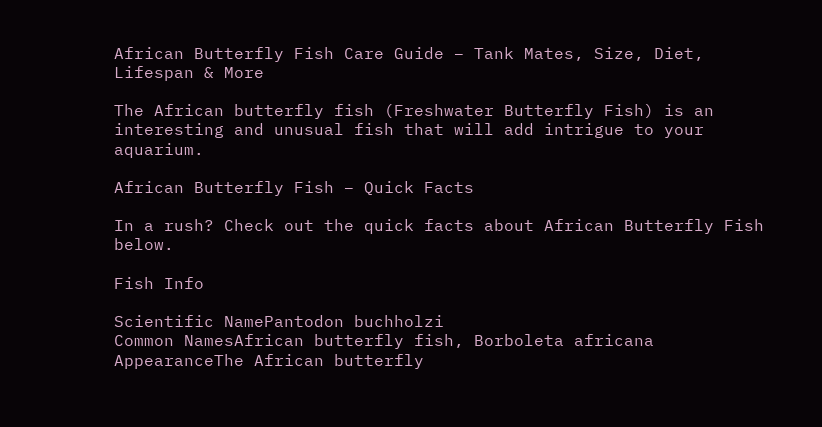African Butterfly Fish Care Guide – Tank Mates, Size, Diet, Lifespan & More

The African butterfly fish (Freshwater Butterfly Fish) is an interesting and unusual fish that will add intrigue to your aquarium.

African Butterfly Fish – Quick Facts

In a rush? Check out the quick facts about African Butterfly Fish below.

Fish Info

Scientific NamePantodon buchholzi
Common NamesAfrican butterfly fish, Borboleta africana
AppearanceThe African butterfly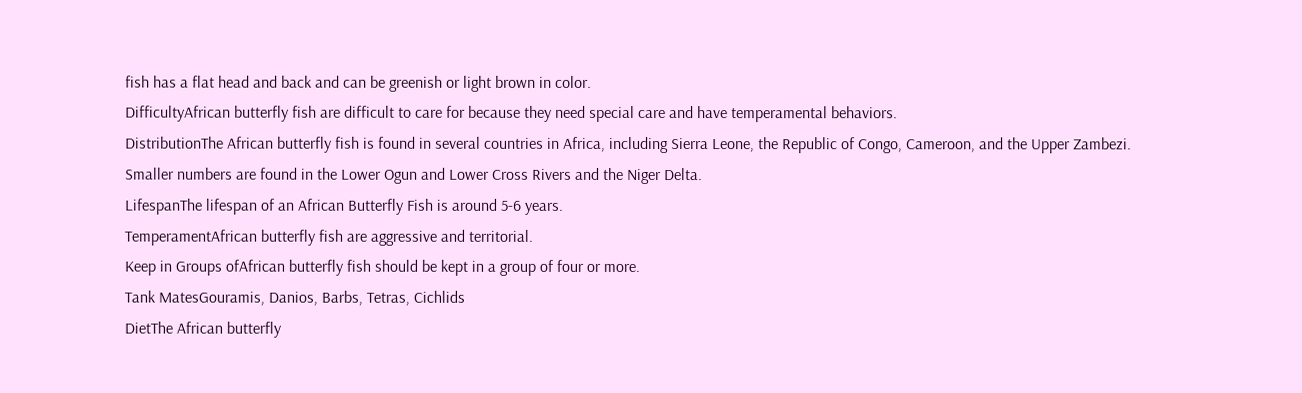fish has a flat head and back and can be greenish or light brown in color.
DifficultyAfrican butterfly fish are difficult to care for because they need special care and have temperamental behaviors.
DistributionThe African butterfly fish is found in several countries in Africa, including Sierra Leone, the Republic of Congo, Cameroon, and the Upper Zambezi. Smaller numbers are found in the Lower Ogun and Lower Cross Rivers and the Niger Delta.
LifespanThe lifespan of an African Butterfly Fish is around 5-6 years.
TemperamentAfrican butterfly fish are aggressive and territorial.
Keep in Groups ofAfrican butterfly fish should be kept in a group of four or more.
Tank MatesGouramis, Danios, Barbs, Tetras, Cichlids
DietThe African butterfly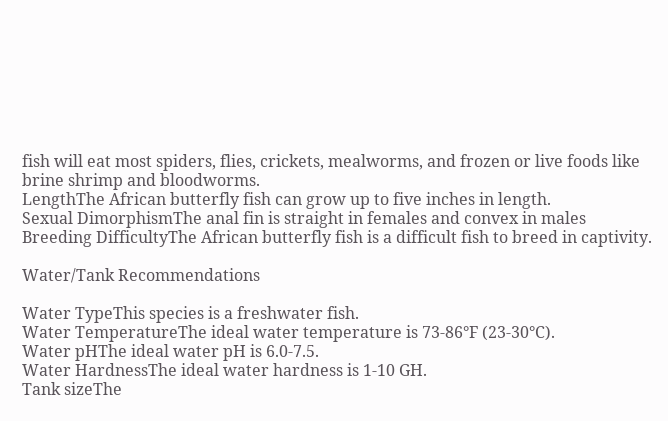fish will eat most spiders, flies, crickets, mealworms, and frozen or live foods like brine shrimp and bloodworms.
LengthThe African butterfly fish can grow up to five inches in length.
Sexual DimorphismThe anal fin is straight in females and convex in males
Breeding DifficultyThe African butterfly fish is a difficult fish to breed in captivity.

Water/Tank Recommendations

Water TypeThis species is a freshwater fish.
Water TemperatureThe ideal water temperature is 73-86°F (23-30°C).
Water pHThe ideal water pH is 6.0-7.5.
Water HardnessThe ideal water hardness is 1-10 GH.
Tank sizeThe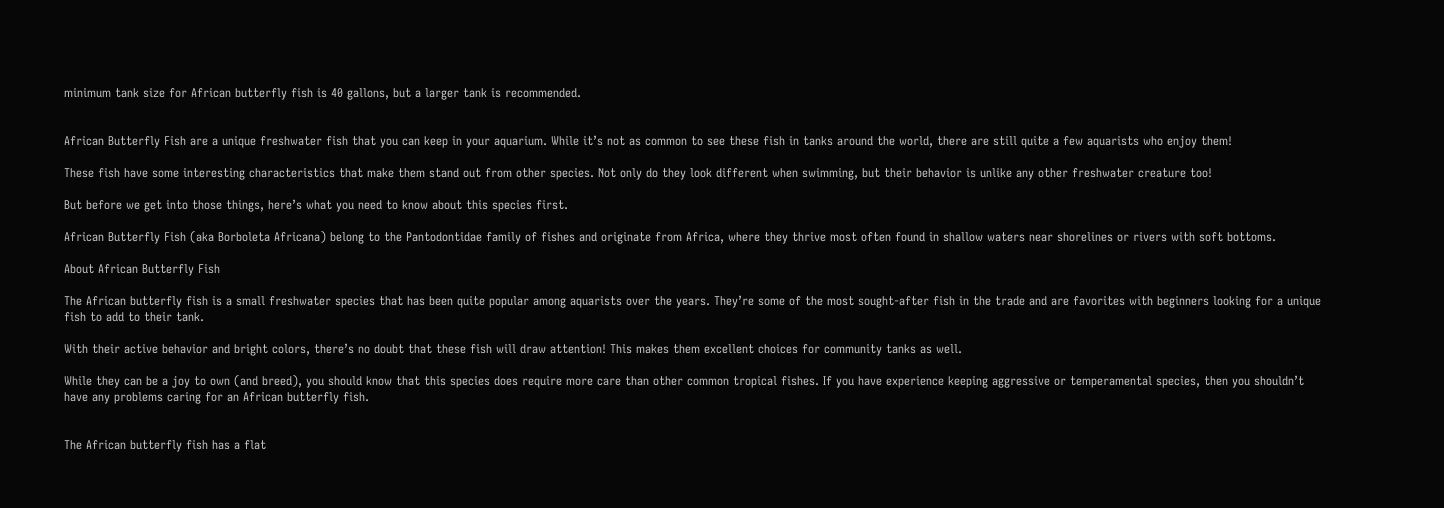minimum tank size for African butterfly fish is 40 gallons, but a larger tank is recommended.


African Butterfly Fish are a unique freshwater fish that you can keep in your aquarium. While it’s not as common to see these fish in tanks around the world, there are still quite a few aquarists who enjoy them!

These fish have some interesting characteristics that make them stand out from other species. Not only do they look different when swimming, but their behavior is unlike any other freshwater creature too!

But before we get into those things, here’s what you need to know about this species first.

African Butterfly Fish (aka Borboleta Africana) belong to the Pantodontidae family of fishes and originate from Africa, where they thrive most often found in shallow waters near shorelines or rivers with soft bottoms.

About African Butterfly Fish

The African butterfly fish is a small freshwater species that has been quite popular among aquarists over the years. They’re some of the most sought-after fish in the trade and are favorites with beginners looking for a unique fish to add to their tank.

With their active behavior and bright colors, there’s no doubt that these fish will draw attention! This makes them excellent choices for community tanks as well.

While they can be a joy to own (and breed), you should know that this species does require more care than other common tropical fishes. If you have experience keeping aggressive or temperamental species, then you shouldn’t have any problems caring for an African butterfly fish.


The African butterfly fish has a flat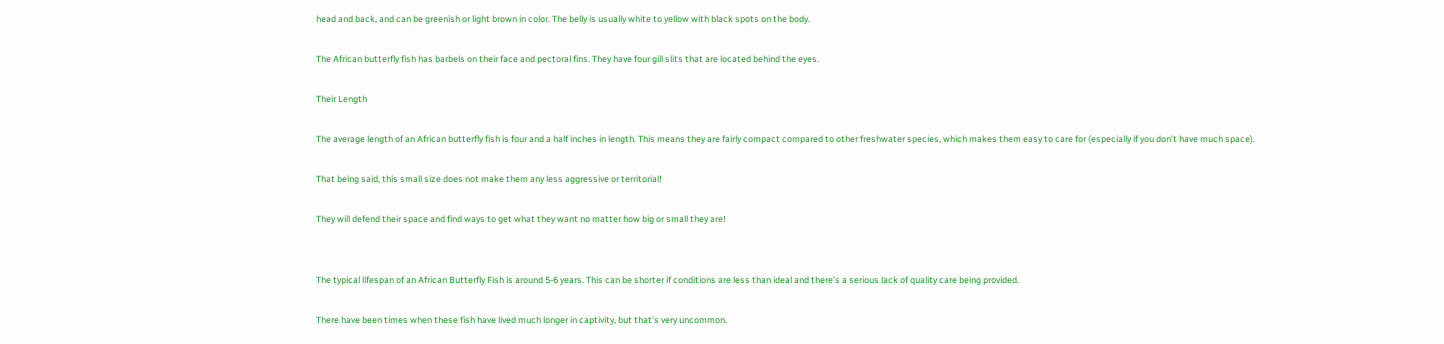head and back, and can be greenish or light brown in color. The belly is usually white to yellow with black spots on the body.

The African butterfly fish has barbels on their face and pectoral fins. They have four gill slits that are located behind the eyes.

Their Length

The average length of an African butterfly fish is four and a half inches in length. This means they are fairly compact compared to other freshwater species, which makes them easy to care for (especially if you don’t have much space).

That being said, this small size does not make them any less aggressive or territorial!

They will defend their space and find ways to get what they want no matter how big or small they are!


The typical lifespan of an African Butterfly Fish is around 5-6 years. This can be shorter if conditions are less than ideal and there’s a serious lack of quality care being provided.

There have been times when these fish have lived much longer in captivity, but that’s very uncommon.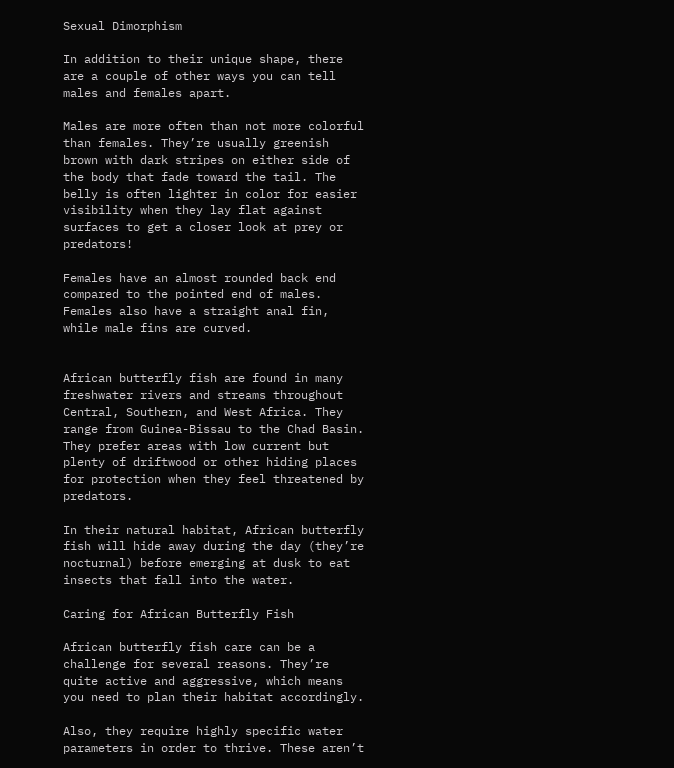Sexual Dimorphism

In addition to their unique shape, there are a couple of other ways you can tell males and females apart.

Males are more often than not more colorful than females. They’re usually greenish brown with dark stripes on either side of the body that fade toward the tail. The belly is often lighter in color for easier visibility when they lay flat against surfaces to get a closer look at prey or predators!

Females have an almost rounded back end compared to the pointed end of males. Females also have a straight anal fin, while male fins are curved.


African butterfly fish are found in many freshwater rivers and streams throughout Central, Southern, and West Africa. They range from Guinea-Bissau to the Chad Basin. They prefer areas with low current but plenty of driftwood or other hiding places for protection when they feel threatened by predators.

In their natural habitat, African butterfly fish will hide away during the day (they’re nocturnal) before emerging at dusk to eat insects that fall into the water.

Caring for African Butterfly Fish

African butterfly fish care can be a challenge for several reasons. They’re quite active and aggressive, which means you need to plan their habitat accordingly.

Also, they require highly specific water parameters in order to thrive. These aren’t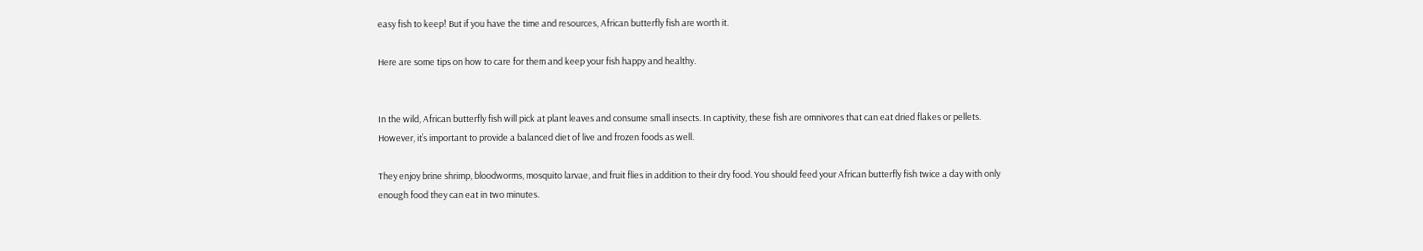easy fish to keep! But if you have the time and resources, African butterfly fish are worth it.

Here are some tips on how to care for them and keep your fish happy and healthy.


In the wild, African butterfly fish will pick at plant leaves and consume small insects. In captivity, these fish are omnivores that can eat dried flakes or pellets. However, it’s important to provide a balanced diet of live and frozen foods as well.

They enjoy brine shrimp, bloodworms, mosquito larvae, and fruit flies in addition to their dry food. You should feed your African butterfly fish twice a day with only enough food they can eat in two minutes.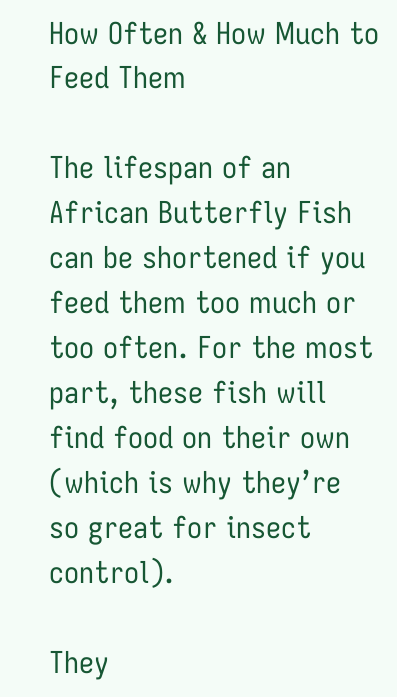How Often & How Much to Feed Them

The lifespan of an African Butterfly Fish can be shortened if you feed them too much or too often. For the most part, these fish will find food on their own (which is why they’re so great for insect control).

They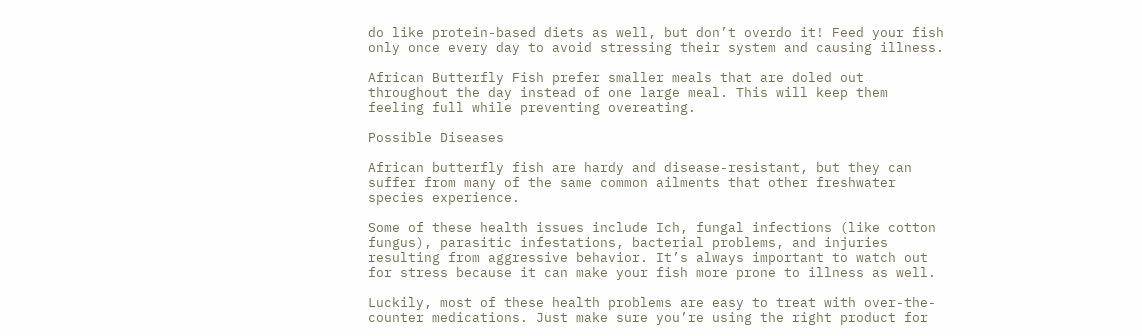do like protein-based diets as well, but don’t overdo it! Feed your fish only once every day to avoid stressing their system and causing illness.

African Butterfly Fish prefer smaller meals that are doled out throughout the day instead of one large meal. This will keep them feeling full while preventing overeating.

Possible Diseases

African butterfly fish are hardy and disease-resistant, but they can suffer from many of the same common ailments that other freshwater species experience.

Some of these health issues include Ich, fungal infections (like cotton fungus), parasitic infestations, bacterial problems, and injuries resulting from aggressive behavior. It’s always important to watch out for stress because it can make your fish more prone to illness as well.

Luckily, most of these health problems are easy to treat with over-the-counter medications. Just make sure you’re using the right product for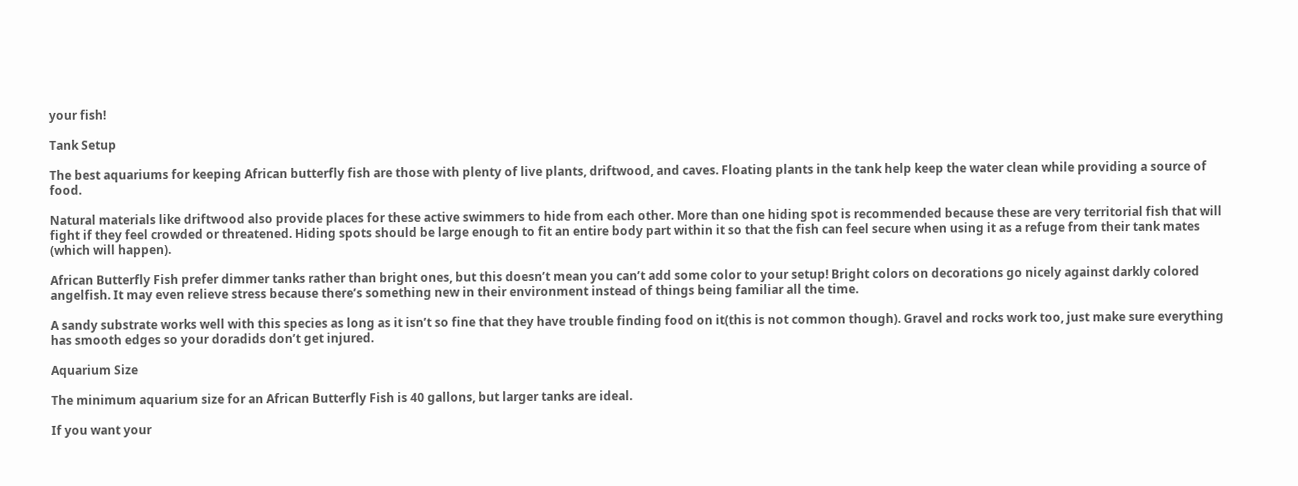your fish!

Tank Setup

The best aquariums for keeping African butterfly fish are those with plenty of live plants, driftwood, and caves. Floating plants in the tank help keep the water clean while providing a source of food.

Natural materials like driftwood also provide places for these active swimmers to hide from each other. More than one hiding spot is recommended because these are very territorial fish that will fight if they feel crowded or threatened. Hiding spots should be large enough to fit an entire body part within it so that the fish can feel secure when using it as a refuge from their tank mates (which will happen).

African Butterfly Fish prefer dimmer tanks rather than bright ones, but this doesn’t mean you can’t add some color to your setup! Bright colors on decorations go nicely against darkly colored angelfish. It may even relieve stress because there’s something new in their environment instead of things being familiar all the time.

A sandy substrate works well with this species as long as it isn’t so fine that they have trouble finding food on it(this is not common though). Gravel and rocks work too, just make sure everything has smooth edges so your doradids don’t get injured.

Aquarium Size

The minimum aquarium size for an African Butterfly Fish is 40 gallons, but larger tanks are ideal.

If you want your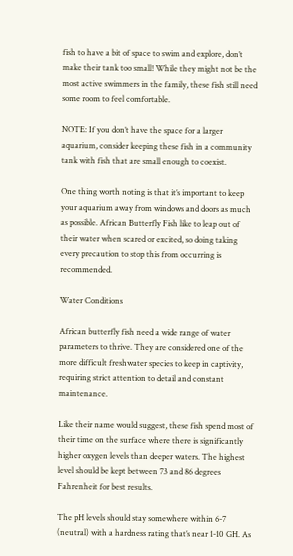fish to have a bit of space to swim and explore, don’t make their tank too small! While they might not be the most active swimmers in the family, these fish still need some room to feel comfortable.

NOTE: If you don’t have the space for a larger aquarium, consider keeping these fish in a community tank with fish that are small enough to coexist.

One thing worth noting is that it’s important to keep your aquarium away from windows and doors as much as possible. African Butterfly Fish like to leap out of their water when scared or excited, so doing taking every precaution to stop this from occurring is recommended.

Water Conditions

African butterfly fish need a wide range of water parameters to thrive. They are considered one of the more difficult freshwater species to keep in captivity, requiring strict attention to detail and constant maintenance.

Like their name would suggest, these fish spend most of their time on the surface where there is significantly higher oxygen levels than deeper waters. The highest level should be kept between 73 and 86 degrees Fahrenheit for best results.

The pH levels should stay somewhere within 6-7 (neutral) with a hardness rating that’s near 1-10 GH. As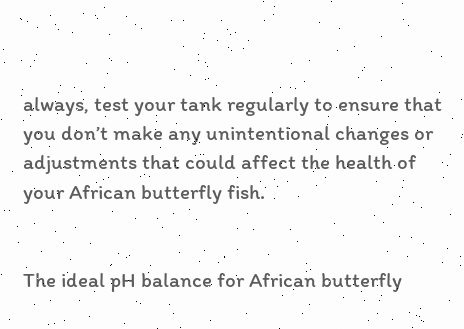always, test your tank regularly to ensure that you don’t make any unintentional changes or adjustments that could affect the health of your African butterfly fish.


The ideal pH balance for African butterfly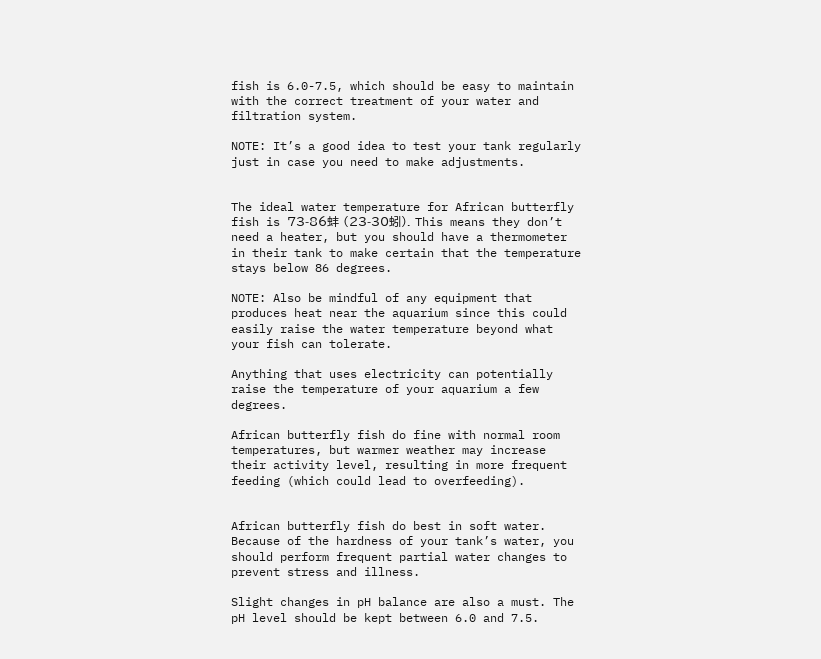fish is 6.0-7.5, which should be easy to maintain with the correct treatment of your water and filtration system.

NOTE: It’s a good idea to test your tank regularly just in case you need to make adjustments.


The ideal water temperature for African butterfly fish is 73-86蚌 (23-30蚓). This means they don’t need a heater, but you should have a thermometer in their tank to make certain that the temperature stays below 86 degrees.

NOTE: Also be mindful of any equipment that produces heat near the aquarium since this could easily raise the water temperature beyond what your fish can tolerate.

Anything that uses electricity can potentially raise the temperature of your aquarium a few degrees.

African butterfly fish do fine with normal room temperatures, but warmer weather may increase their activity level, resulting in more frequent feeding (which could lead to overfeeding).


African butterfly fish do best in soft water. Because of the hardness of your tank’s water, you should perform frequent partial water changes to prevent stress and illness.

Slight changes in pH balance are also a must. The pH level should be kept between 6.0 and 7.5.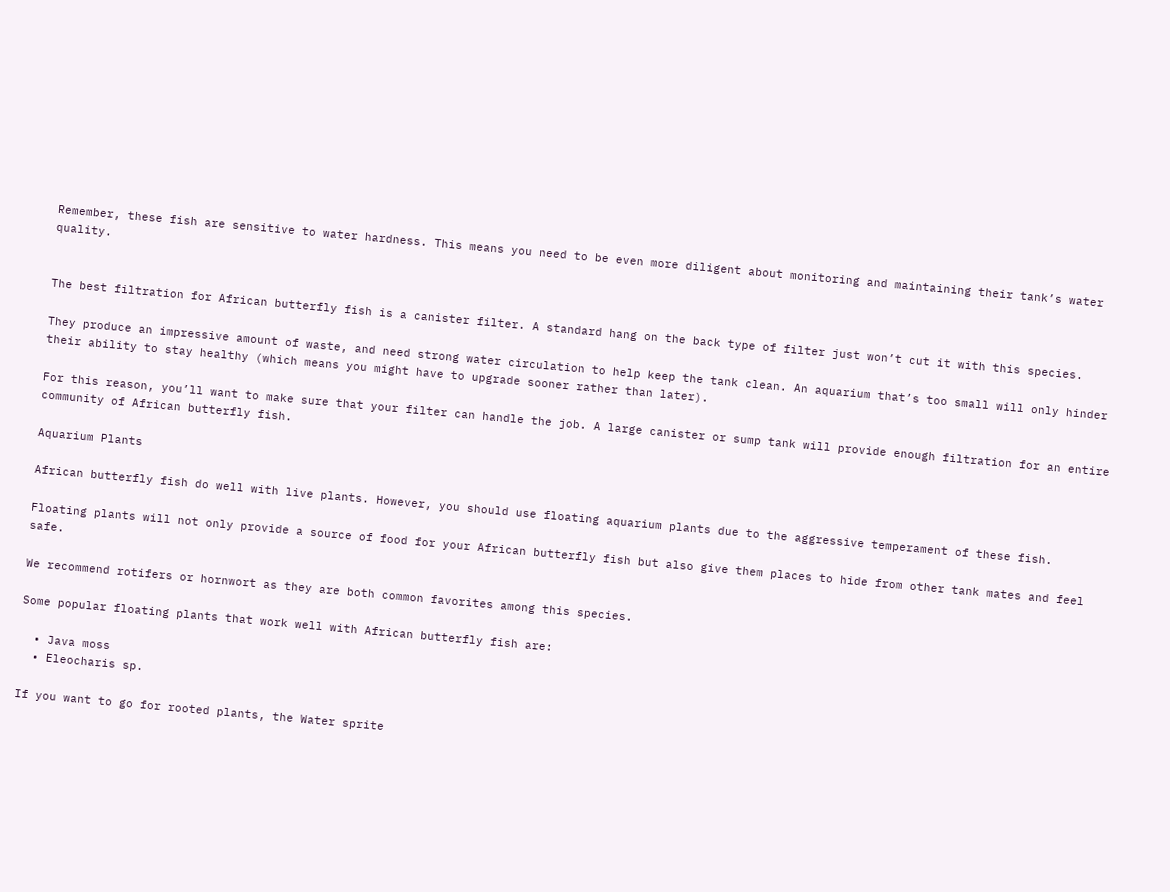Remember, these fish are sensitive to water hardness. This means you need to be even more diligent about monitoring and maintaining their tank’s water quality.


The best filtration for African butterfly fish is a canister filter. A standard hang on the back type of filter just won’t cut it with this species.

They produce an impressive amount of waste, and need strong water circulation to help keep the tank clean. An aquarium that’s too small will only hinder their ability to stay healthy (which means you might have to upgrade sooner rather than later).

For this reason, you’ll want to make sure that your filter can handle the job. A large canister or sump tank will provide enough filtration for an entire community of African butterfly fish.

Aquarium Plants

African butterfly fish do well with live plants. However, you should use floating aquarium plants due to the aggressive temperament of these fish.

Floating plants will not only provide a source of food for your African butterfly fish but also give them places to hide from other tank mates and feel safe.

We recommend rotifers or hornwort as they are both common favorites among this species.

Some popular floating plants that work well with African butterfly fish are:

  • Java moss
  • Eleocharis sp.

If you want to go for rooted plants, the Water sprite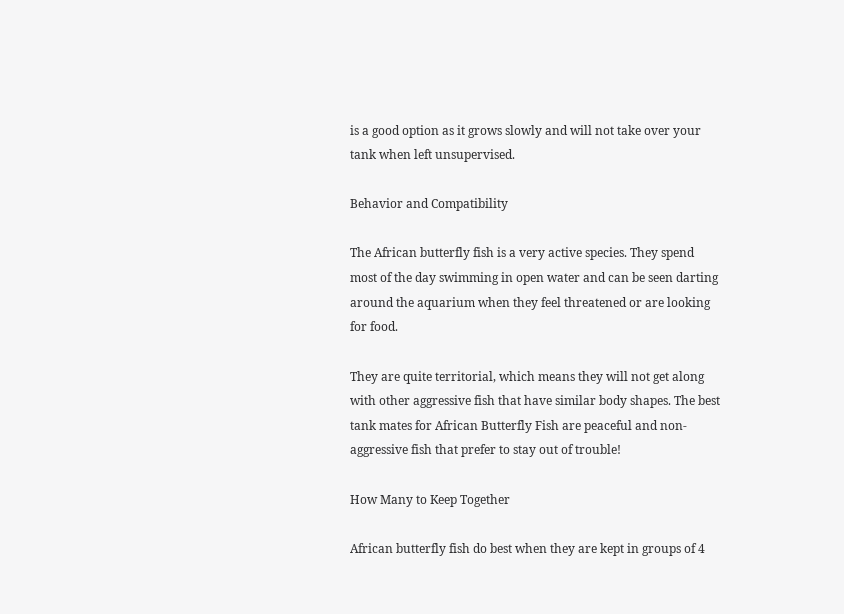is a good option as it grows slowly and will not take over your tank when left unsupervised.

Behavior and Compatibility

The African butterfly fish is a very active species. They spend most of the day swimming in open water and can be seen darting around the aquarium when they feel threatened or are looking for food.

They are quite territorial, which means they will not get along with other aggressive fish that have similar body shapes. The best tank mates for African Butterfly Fish are peaceful and non-aggressive fish that prefer to stay out of trouble!

How Many to Keep Together

African butterfly fish do best when they are kept in groups of 4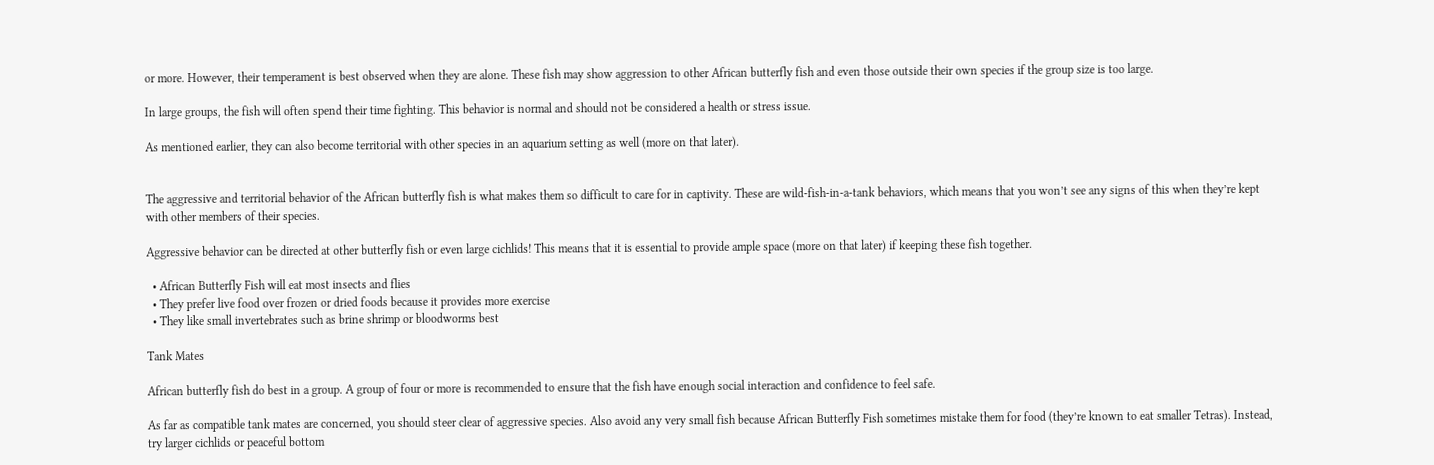or more. However, their temperament is best observed when they are alone. These fish may show aggression to other African butterfly fish and even those outside their own species if the group size is too large.

In large groups, the fish will often spend their time fighting. This behavior is normal and should not be considered a health or stress issue.

As mentioned earlier, they can also become territorial with other species in an aquarium setting as well (more on that later).


The aggressive and territorial behavior of the African butterfly fish is what makes them so difficult to care for in captivity. These are wild-fish-in-a-tank behaviors, which means that you won’t see any signs of this when they’re kept with other members of their species.

Aggressive behavior can be directed at other butterfly fish or even large cichlids! This means that it is essential to provide ample space (more on that later) if keeping these fish together.

  • African Butterfly Fish will eat most insects and flies
  • They prefer live food over frozen or dried foods because it provides more exercise
  • They like small invertebrates such as brine shrimp or bloodworms best

Tank Mates

African butterfly fish do best in a group. A group of four or more is recommended to ensure that the fish have enough social interaction and confidence to feel safe.

As far as compatible tank mates are concerned, you should steer clear of aggressive species. Also avoid any very small fish because African Butterfly Fish sometimes mistake them for food (they’re known to eat smaller Tetras). Instead, try larger cichlids or peaceful bottom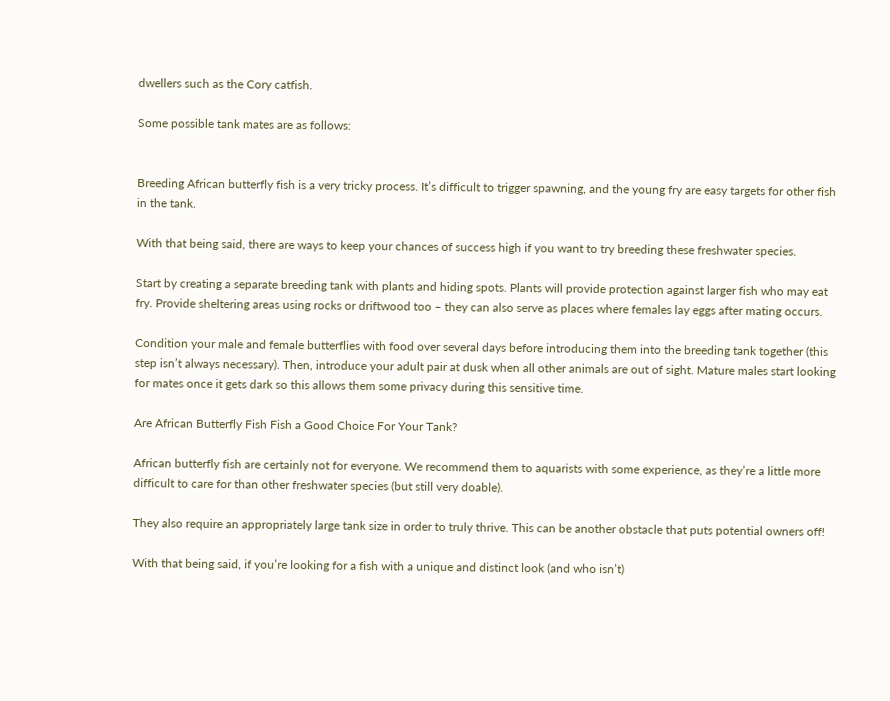dwellers such as the Cory catfish.

Some possible tank mates are as follows:


Breeding African butterfly fish is a very tricky process. It’s difficult to trigger spawning, and the young fry are easy targets for other fish in the tank.

With that being said, there are ways to keep your chances of success high if you want to try breeding these freshwater species.

Start by creating a separate breeding tank with plants and hiding spots. Plants will provide protection against larger fish who may eat fry. Provide sheltering areas using rocks or driftwood too – they can also serve as places where females lay eggs after mating occurs.

Condition your male and female butterflies with food over several days before introducing them into the breeding tank together (this step isn’t always necessary). Then, introduce your adult pair at dusk when all other animals are out of sight. Mature males start looking for mates once it gets dark so this allows them some privacy during this sensitive time.

Are African Butterfly Fish Fish a Good Choice For Your Tank?

African butterfly fish are certainly not for everyone. We recommend them to aquarists with some experience, as they’re a little more difficult to care for than other freshwater species (but still very doable).

They also require an appropriately large tank size in order to truly thrive. This can be another obstacle that puts potential owners off!

With that being said, if you’re looking for a fish with a unique and distinct look (and who isn’t)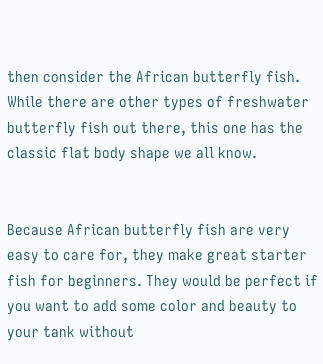then consider the African butterfly fish. While there are other types of freshwater butterfly fish out there, this one has the classic flat body shape we all know.


Because African butterfly fish are very easy to care for, they make great starter fish for beginners. They would be perfect if you want to add some color and beauty to your tank without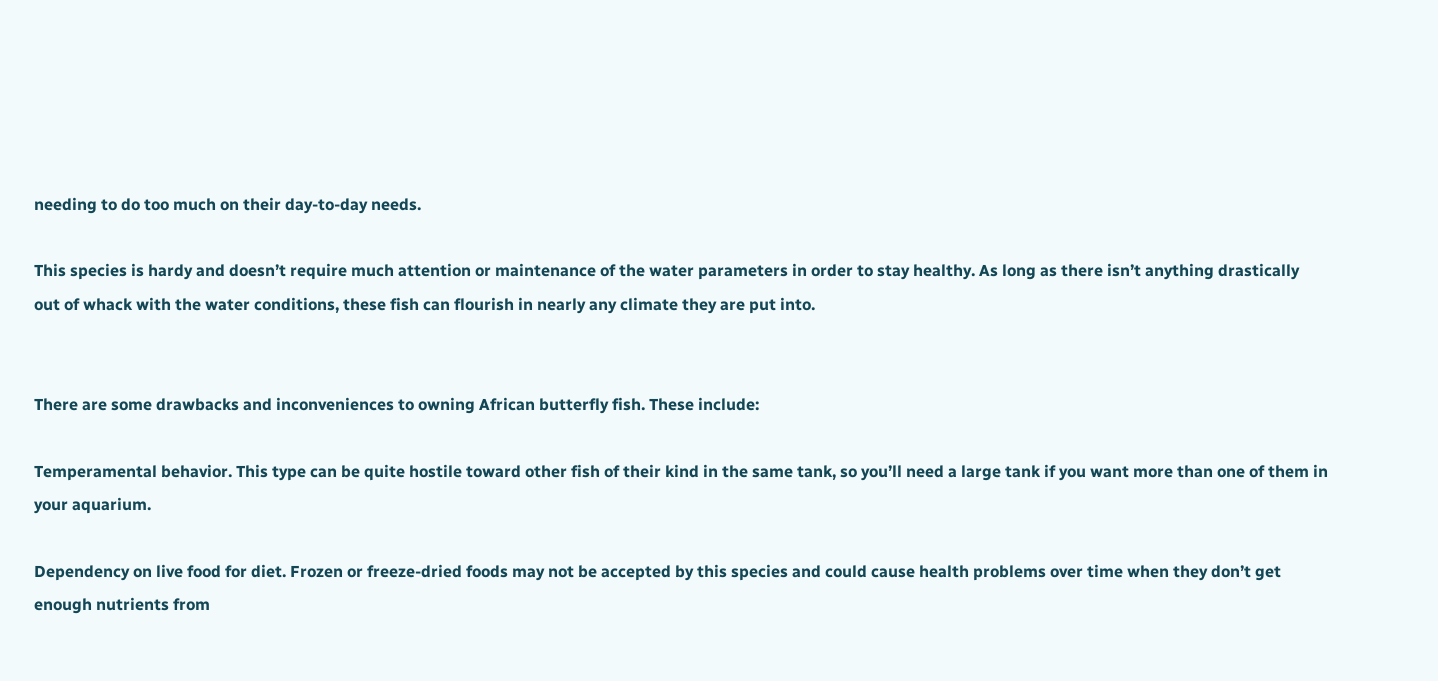needing to do too much on their day-to-day needs.

This species is hardy and doesn’t require much attention or maintenance of the water parameters in order to stay healthy. As long as there isn’t anything drastically out of whack with the water conditions, these fish can flourish in nearly any climate they are put into.


There are some drawbacks and inconveniences to owning African butterfly fish. These include:

Temperamental behavior. This type can be quite hostile toward other fish of their kind in the same tank, so you’ll need a large tank if you want more than one of them in your aquarium.

Dependency on live food for diet. Frozen or freeze-dried foods may not be accepted by this species and could cause health problems over time when they don’t get enough nutrients from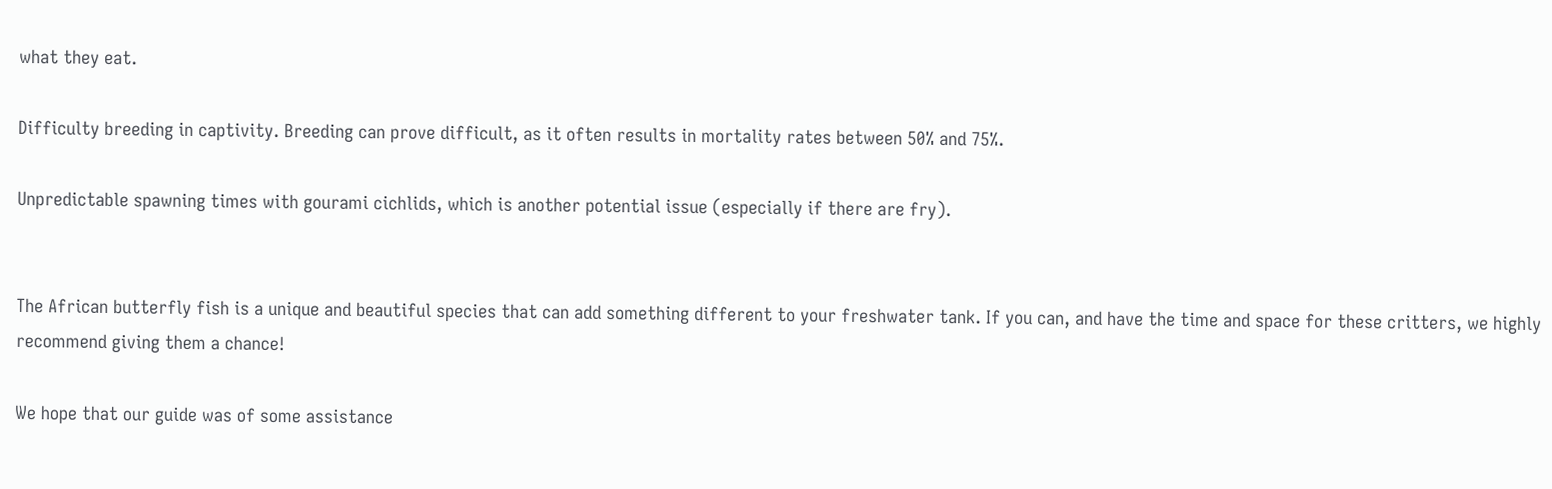what they eat.

Difficulty breeding in captivity. Breeding can prove difficult, as it often results in mortality rates between 50% and 75%.

Unpredictable spawning times with gourami cichlids, which is another potential issue (especially if there are fry).


The African butterfly fish is a unique and beautiful species that can add something different to your freshwater tank. If you can, and have the time and space for these critters, we highly recommend giving them a chance!

We hope that our guide was of some assistance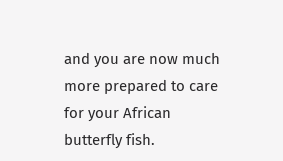and you are now much more prepared to care for your African butterfly fish.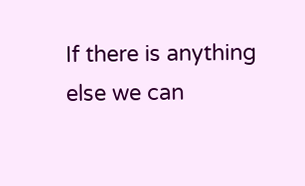If there is anything else we can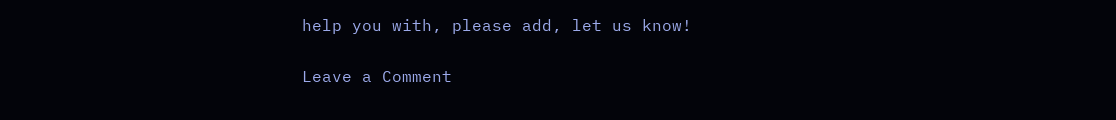help you with, please add, let us know!

Leave a Comment